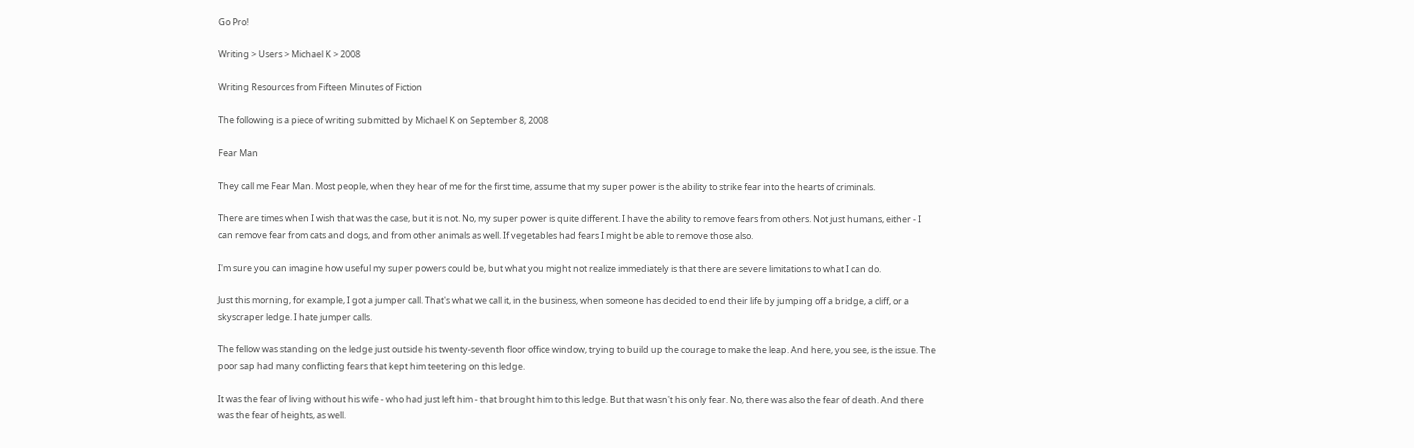Go Pro!

Writing > Users > Michael K > 2008

Writing Resources from Fifteen Minutes of Fiction

The following is a piece of writing submitted by Michael K on September 8, 2008

Fear Man

They call me Fear Man. Most people, when they hear of me for the first time, assume that my super power is the ability to strike fear into the hearts of criminals.

There are times when I wish that was the case, but it is not. No, my super power is quite different. I have the ability to remove fears from others. Not just humans, either - I can remove fear from cats and dogs, and from other animals as well. If vegetables had fears I might be able to remove those also.

I'm sure you can imagine how useful my super powers could be, but what you might not realize immediately is that there are severe limitations to what I can do.

Just this morning, for example, I got a jumper call. That's what we call it, in the business, when someone has decided to end their life by jumping off a bridge, a cliff, or a skyscraper ledge. I hate jumper calls.

The fellow was standing on the ledge just outside his twenty-seventh floor office window, trying to build up the courage to make the leap. And here, you see, is the issue. The poor sap had many conflicting fears that kept him teetering on this ledge.

It was the fear of living without his wife - who had just left him - that brought him to this ledge. But that wasn't his only fear. No, there was also the fear of death. And there was the fear of heights, as well.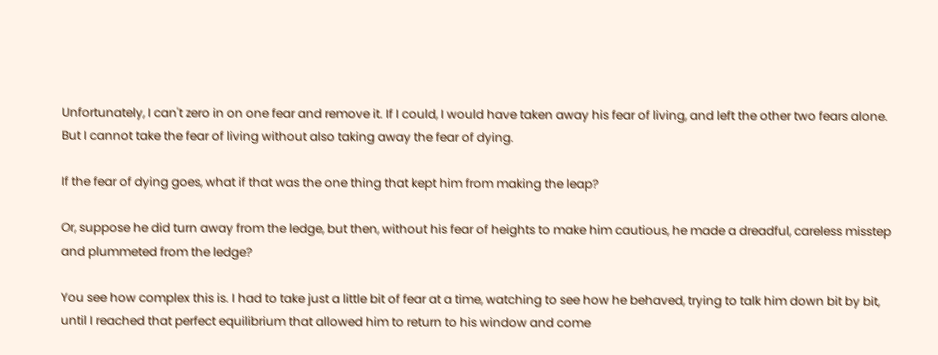Unfortunately, I can't zero in on one fear and remove it. If I could, I would have taken away his fear of living, and left the other two fears alone. But I cannot take the fear of living without also taking away the fear of dying.

If the fear of dying goes, what if that was the one thing that kept him from making the leap?

Or, suppose he did turn away from the ledge, but then, without his fear of heights to make him cautious, he made a dreadful, careless misstep and plummeted from the ledge?

You see how complex this is. I had to take just a little bit of fear at a time, watching to see how he behaved, trying to talk him down bit by bit, until I reached that perfect equilibrium that allowed him to return to his window and come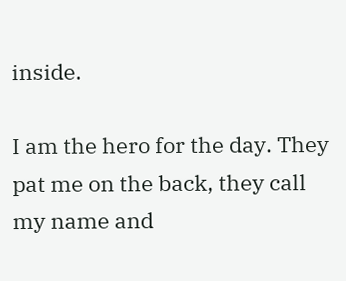inside.

I am the hero for the day. They pat me on the back, they call my name and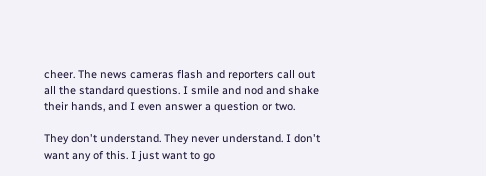cheer. The news cameras flash and reporters call out all the standard questions. I smile and nod and shake their hands, and I even answer a question or two.

They don't understand. They never understand. I don't want any of this. I just want to go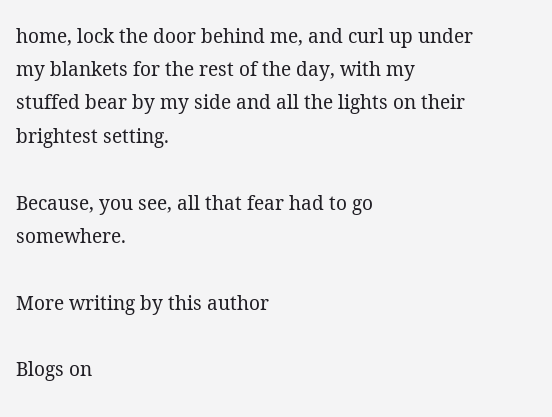home, lock the door behind me, and curl up under my blankets for the rest of the day, with my stuffed bear by my side and all the lights on their brightest setting.

Because, you see, all that fear had to go somewhere.

More writing by this author

Blogs on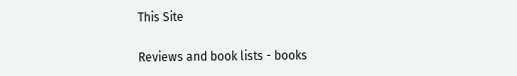This Site

Reviews and book lists - books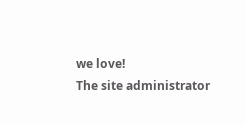we love!
The site administrator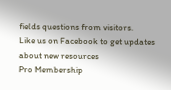fields questions from visitors.
Like us on Facebook to get updates about new resources
Pro Membership